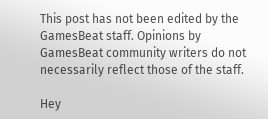This post has not been edited by the GamesBeat staff. Opinions by GamesBeat community writers do not necessarily reflect those of the staff.

Hey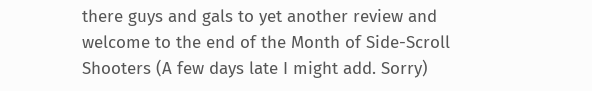there guys and gals to yet another review and welcome to the end of the Month of Side-Scroll Shooters (A few days late I might add. Sorry)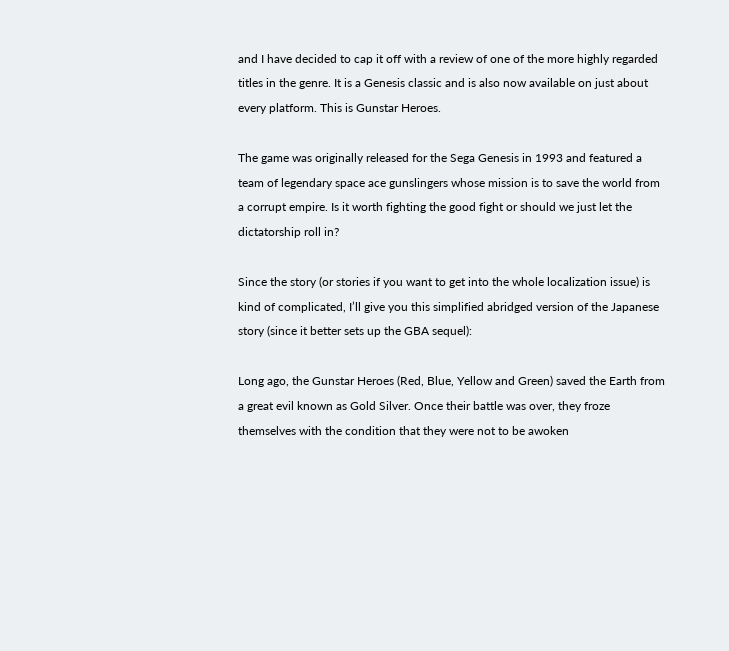and I have decided to cap it off with a review of one of the more highly regarded titles in the genre. It is a Genesis classic and is also now available on just about every platform. This is Gunstar Heroes.

The game was originally released for the Sega Genesis in 1993 and featured a team of legendary space ace gunslingers whose mission is to save the world from a corrupt empire. Is it worth fighting the good fight or should we just let the dictatorship roll in?

Since the story (or stories if you want to get into the whole localization issue) is kind of complicated, I’ll give you this simplified abridged version of the Japanese story (since it better sets up the GBA sequel):

Long ago, the Gunstar Heroes (Red, Blue, Yellow and Green) saved the Earth from a great evil known as Gold Silver. Once their battle was over, they froze themselves with the condition that they were not to be awoken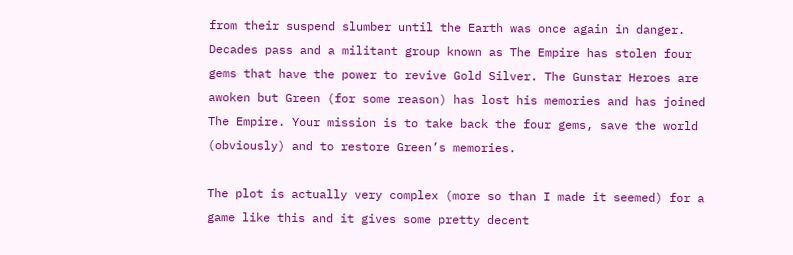from their suspend slumber until the Earth was once again in danger. Decades pass and a militant group known as The Empire has stolen four gems that have the power to revive Gold Silver. The Gunstar Heroes are awoken but Green (for some reason) has lost his memories and has joined The Empire. Your mission is to take back the four gems, save the world (obviously) and to restore Green’s memories.

The plot is actually very complex (more so than I made it seemed) for a game like this and it gives some pretty decent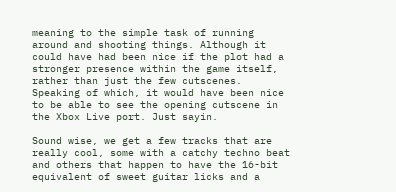meaning to the simple task of running around and shooting things. Although it could have had been nice if the plot had a stronger presence within the game itself, rather than just the few cutscenes. Speaking of which, it would have been nice to be able to see the opening cutscene in the Xbox Live port. Just sayin.

Sound wise, we get a few tracks that are really cool, some with a catchy techno beat and others that happen to have the 16-bit equivalent of sweet guitar licks and a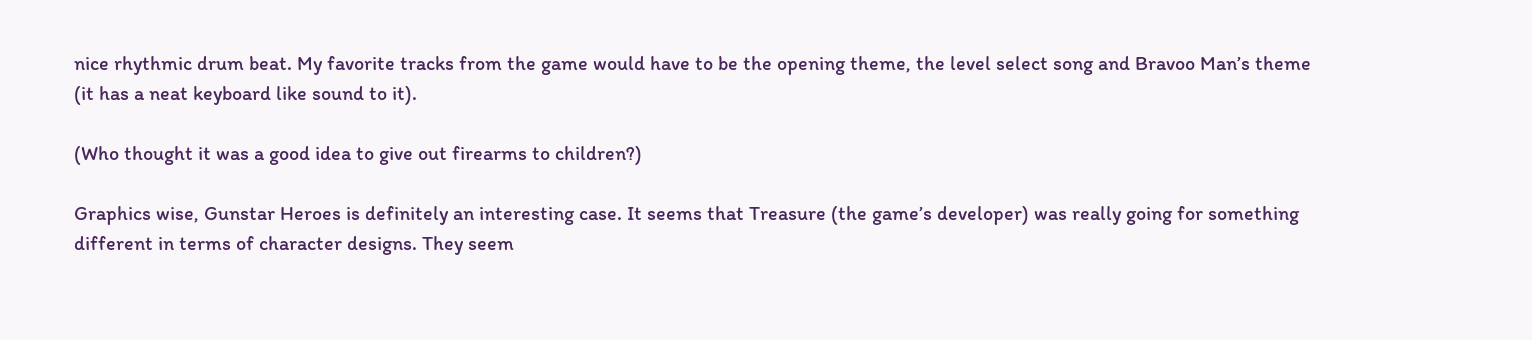nice rhythmic drum beat. My favorite tracks from the game would have to be the opening theme, the level select song and Bravoo Man’s theme (it has a neat keyboard like sound to it).

(Who thought it was a good idea to give out firearms to children?)

Graphics wise, Gunstar Heroes is definitely an interesting case. It seems that Treasure (the game’s developer) was really going for something different in terms of character designs. They seem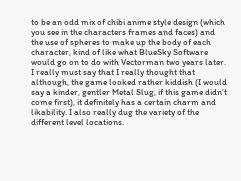to be an odd mix of chibi anime style design (which you see in the characters frames and faces) and the use of spheres to make up the body of each character, kind of like what BlueSky Software would go on to do with Vectorman two years later. I really must say that I really thought that although, the game looked rather kiddish (I would say a kinder, gentler Metal Slug, if this game didn’t come first), it definitely has a certain charm and likability. I also really dug the variety of the different level locations.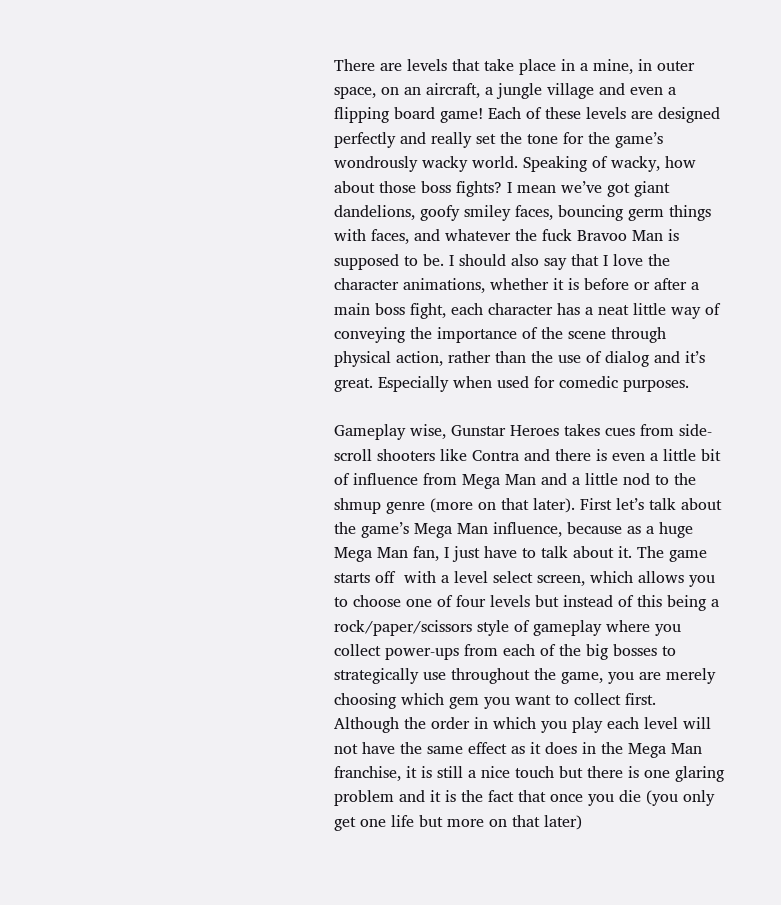There are levels that take place in a mine, in outer space, on an aircraft, a jungle village and even a flipping board game! Each of these levels are designed perfectly and really set the tone for the game’s wondrously wacky world. Speaking of wacky, how about those boss fights? I mean we’ve got giant dandelions, goofy smiley faces, bouncing germ things with faces, and whatever the fuck Bravoo Man is supposed to be. I should also say that I love the character animations, whether it is before or after a main boss fight, each character has a neat little way of conveying the importance of the scene through physical action, rather than the use of dialog and it’s great. Especially when used for comedic purposes.

Gameplay wise, Gunstar Heroes takes cues from side-scroll shooters like Contra and there is even a little bit of influence from Mega Man and a little nod to the shmup genre (more on that later). First let’s talk about the game’s Mega Man influence, because as a huge Mega Man fan, I just have to talk about it. The game starts off  with a level select screen, which allows you to choose one of four levels but instead of this being a rock/paper/scissors style of gameplay where you collect power-ups from each of the big bosses to strategically use throughout the game, you are merely choosing which gem you want to collect first. Although the order in which you play each level will not have the same effect as it does in the Mega Man franchise, it is still a nice touch but there is one glaring problem and it is the fact that once you die (you only get one life but more on that later)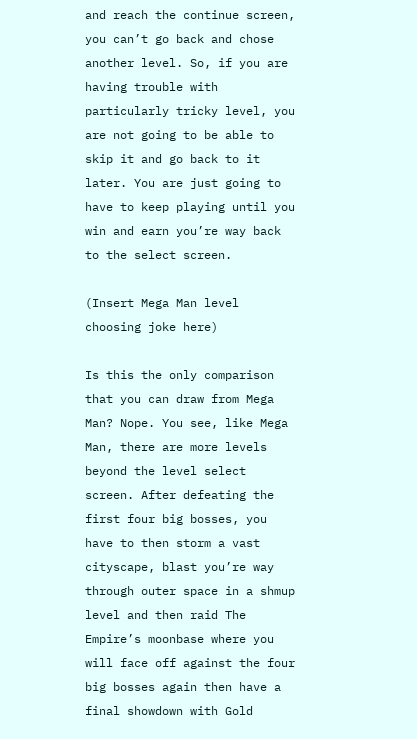and reach the continue screen, you can’t go back and chose another level. So, if you are having trouble with particularly tricky level, you are not going to be able to skip it and go back to it later. You are just going to have to keep playing until you win and earn you’re way back to the select screen.

(Insert Mega Man level choosing joke here)

Is this the only comparison that you can draw from Mega Man? Nope. You see, like Mega Man, there are more levels beyond the level select screen. After defeating the first four big bosses, you have to then storm a vast cityscape, blast you’re way through outer space in a shmup level and then raid The Empire’s moonbase where you will face off against the four big bosses again then have a final showdown with Gold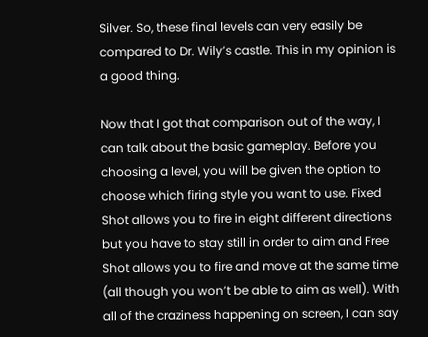Silver. So, these final levels can very easily be compared to Dr. Wily’s castle. This in my opinion is a good thing.

Now that I got that comparison out of the way, I can talk about the basic gameplay. Before you choosing a level, you will be given the option to choose which firing style you want to use. Fixed Shot allows you to fire in eight different directions but you have to stay still in order to aim and Free Shot allows you to fire and move at the same time (all though you won’t be able to aim as well). With all of the craziness happening on screen, I can say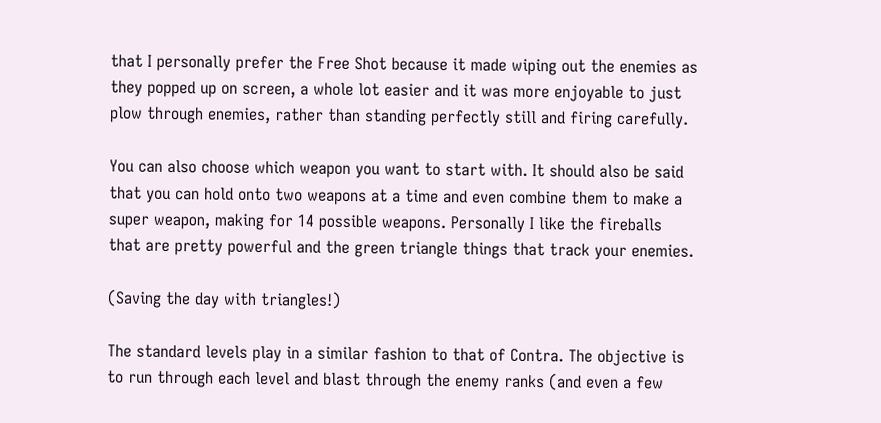that I personally prefer the Free Shot because it made wiping out the enemies as they popped up on screen, a whole lot easier and it was more enjoyable to just plow through enemies, rather than standing perfectly still and firing carefully.

You can also choose which weapon you want to start with. It should also be said that you can hold onto two weapons at a time and even combine them to make a super weapon, making for 14 possible weapons. Personally I like the fireballs that are pretty powerful and the green triangle things that track your enemies.

(Saving the day with triangles!)

The standard levels play in a similar fashion to that of Contra. The objective is to run through each level and blast through the enemy ranks (and even a few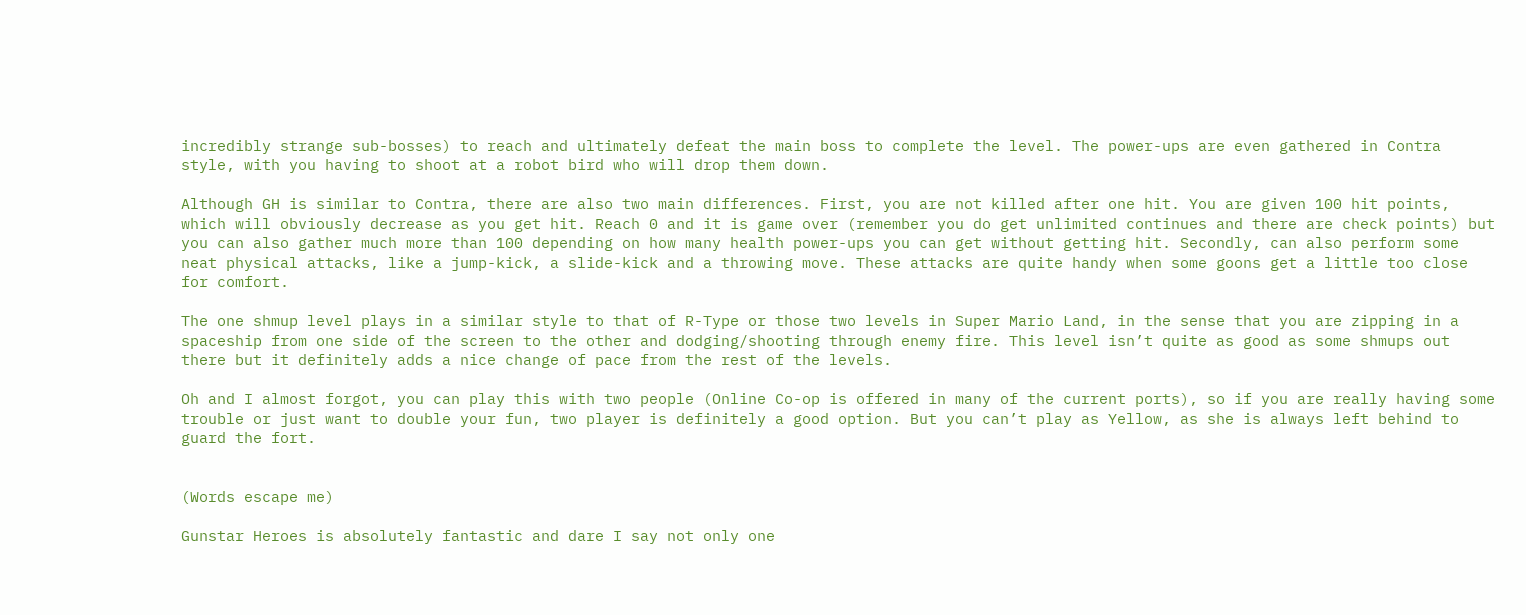incredibly strange sub-bosses) to reach and ultimately defeat the main boss to complete the level. The power-ups are even gathered in Contra style, with you having to shoot at a robot bird who will drop them down.

Although GH is similar to Contra, there are also two main differences. First, you are not killed after one hit. You are given 100 hit points, which will obviously decrease as you get hit. Reach 0 and it is game over (remember you do get unlimited continues and there are check points) but you can also gather much more than 100 depending on how many health power-ups you can get without getting hit. Secondly, can also perform some neat physical attacks, like a jump-kick, a slide-kick and a throwing move. These attacks are quite handy when some goons get a little too close for comfort.

The one shmup level plays in a similar style to that of R-Type or those two levels in Super Mario Land, in the sense that you are zipping in a spaceship from one side of the screen to the other and dodging/shooting through enemy fire. This level isn’t quite as good as some shmups out there but it definitely adds a nice change of pace from the rest of the levels.

Oh and I almost forgot, you can play this with two people (Online Co-op is offered in many of the current ports), so if you are really having some trouble or just want to double your fun, two player is definitely a good option. But you can’t play as Yellow, as she is always left behind to guard the fort.


(Words escape me)

Gunstar Heroes is absolutely fantastic and dare I say not only one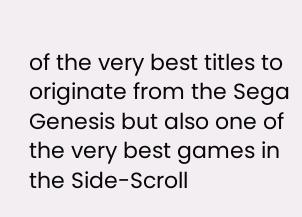of the very best titles to originate from the Sega Genesis but also one of the very best games in the Side-Scroll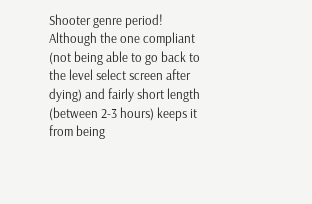Shooter genre period! Although the one compliant (not being able to go back to the level select screen after dying) and fairly short length (between 2-3 hours) keeps it from being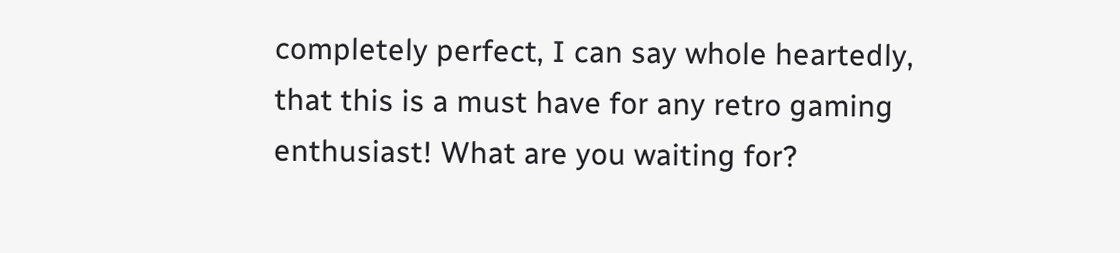completely perfect, I can say whole heartedly, that this is a must have for any retro gaming enthusiast! What are you waiting for?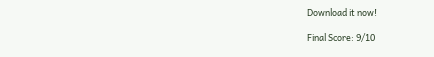Download it now!

Final Score: 9/10